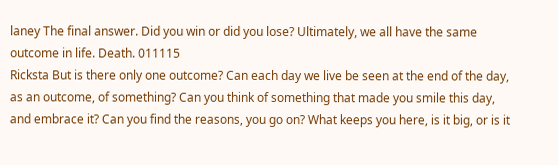laney The final answer. Did you win or did you lose? Ultimately, we all have the same outcome in life. Death. 011115
Ricksta But is there only one outcome? Can each day we live be seen at the end of the day, as an outcome, of something? Can you think of something that made you smile this day, and embrace it? Can you find the reasons, you go on? What keeps you here, is it big, or is it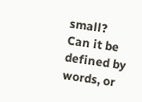small? Can it be defined by words, or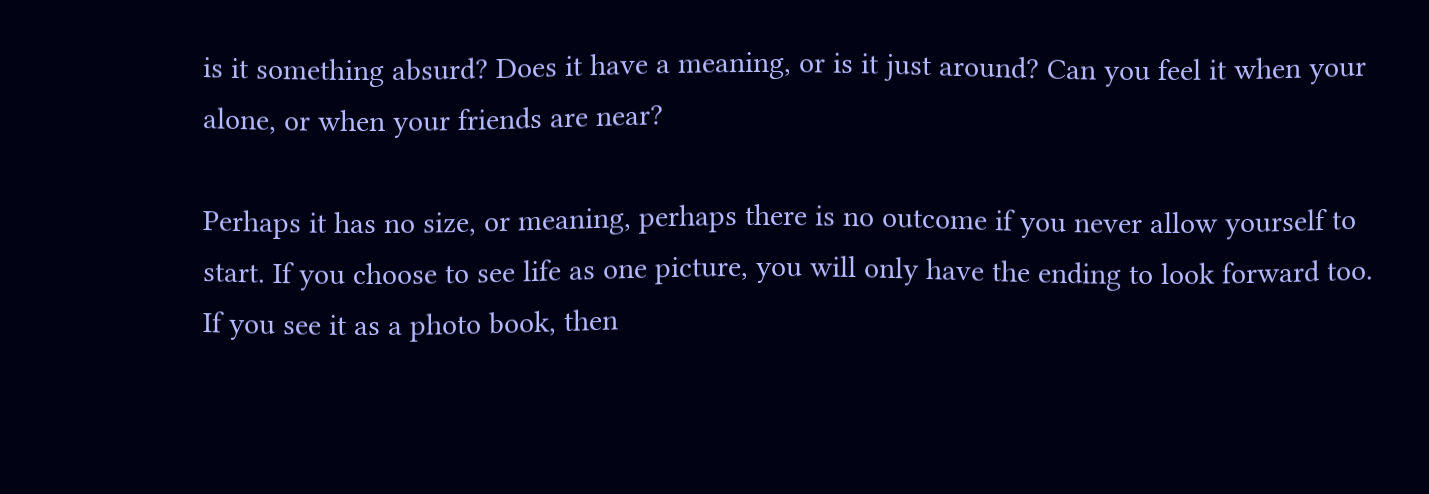is it something absurd? Does it have a meaning, or is it just around? Can you feel it when your alone, or when your friends are near?

Perhaps it has no size, or meaning, perhaps there is no outcome if you never allow yourself to start. If you choose to see life as one picture, you will only have the ending to look forward too. If you see it as a photo book, then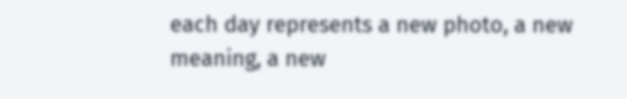each day represents a new photo, a new meaning, a new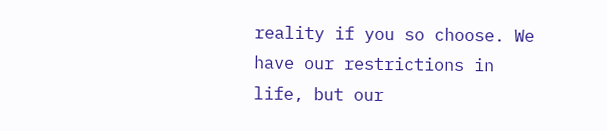reality if you so choose. We have our restrictions in life, but our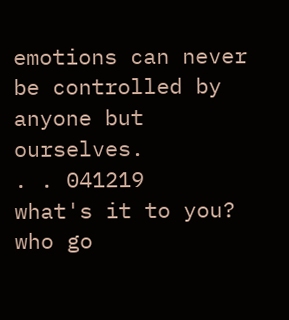emotions can never be controlled by anyone but ourselves.
. . 041219
what's it to you?
who go